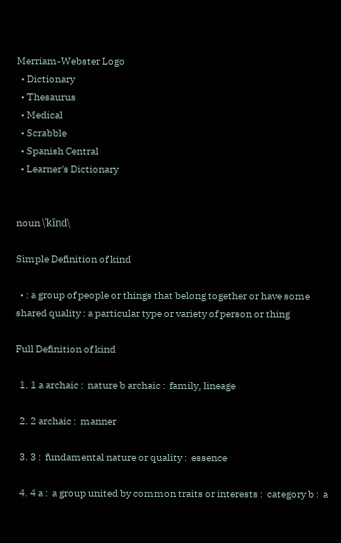Merriam-Webster Logo
  • Dictionary
  • Thesaurus
  • Medical
  • Scrabble
  • Spanish Central
  • Learner's Dictionary


noun \ˈkīnd\

Simple Definition of kind

  • : a group of people or things that belong together or have some shared quality : a particular type or variety of person or thing

Full Definition of kind

  1. 1 a archaic :  nature b archaic :  family, lineage

  2. 2 archaic :  manner

  3. 3 :  fundamental nature or quality :  essence

  4. 4 a :  a group united by common traits or interests :  category b :  a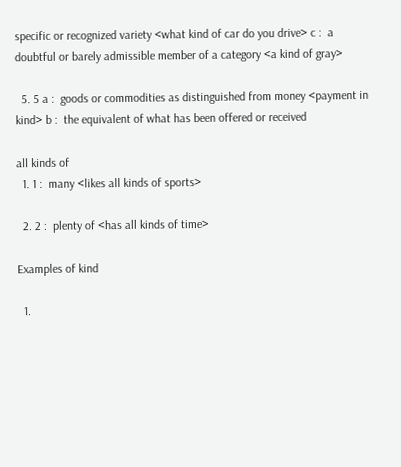specific or recognized variety <what kind of car do you drive> c :  a doubtful or barely admissible member of a category <a kind of gray>

  5. 5 a :  goods or commodities as distinguished from money <payment in kind> b :  the equivalent of what has been offered or received

all kinds of
  1. 1 :  many <likes all kinds of sports>

  2. 2 :  plenty of <has all kinds of time>

Examples of kind

  1.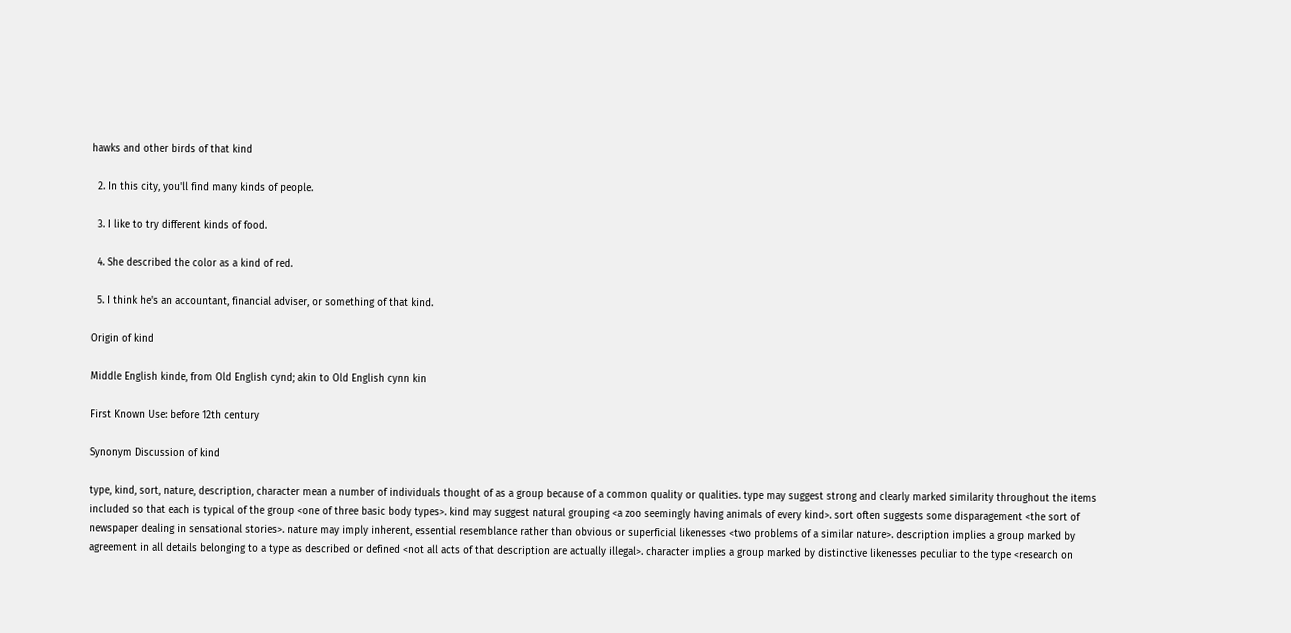hawks and other birds of that kind

  2. In this city, you'll find many kinds of people.

  3. I like to try different kinds of food.

  4. She described the color as a kind of red.

  5. I think he's an accountant, financial adviser, or something of that kind.

Origin of kind

Middle English kinde, from Old English cynd; akin to Old English cynn kin

First Known Use: before 12th century

Synonym Discussion of kind

type, kind, sort, nature, description, character mean a number of individuals thought of as a group because of a common quality or qualities. type may suggest strong and clearly marked similarity throughout the items included so that each is typical of the group <one of three basic body types>. kind may suggest natural grouping <a zoo seemingly having animals of every kind>. sort often suggests some disparagement <the sort of newspaper dealing in sensational stories>. nature may imply inherent, essential resemblance rather than obvious or superficial likenesses <two problems of a similar nature>. description implies a group marked by agreement in all details belonging to a type as described or defined <not all acts of that description are actually illegal>. character implies a group marked by distinctive likenesses peculiar to the type <research on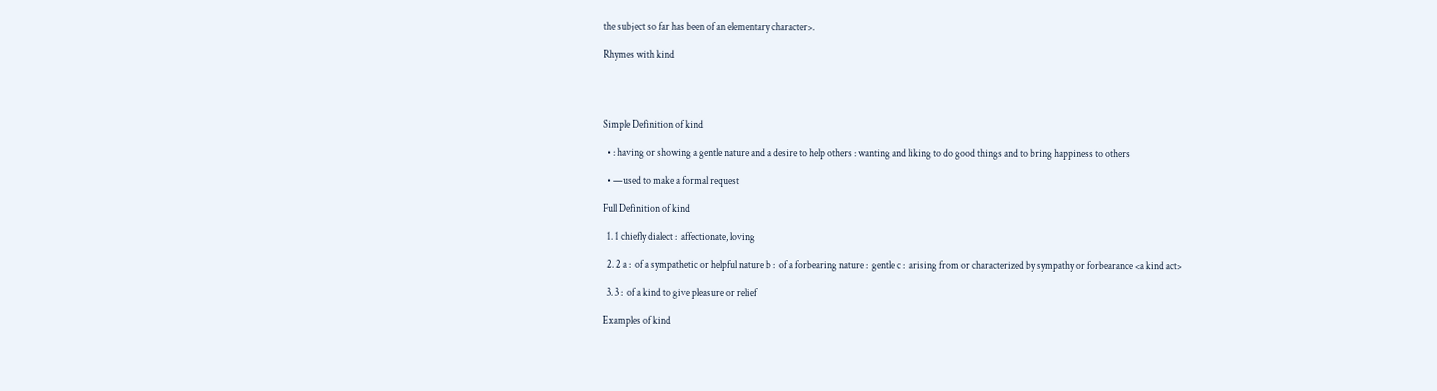the subject so far has been of an elementary character>.

Rhymes with kind




Simple Definition of kind

  • : having or showing a gentle nature and a desire to help others : wanting and liking to do good things and to bring happiness to others

  • —used to make a formal request

Full Definition of kind

  1. 1 chiefly dialect :  affectionate, loving

  2. 2 a :  of a sympathetic or helpful nature b :  of a forbearing nature :  gentle c :  arising from or characterized by sympathy or forbearance <a kind act>

  3. 3 :  of a kind to give pleasure or relief

Examples of kind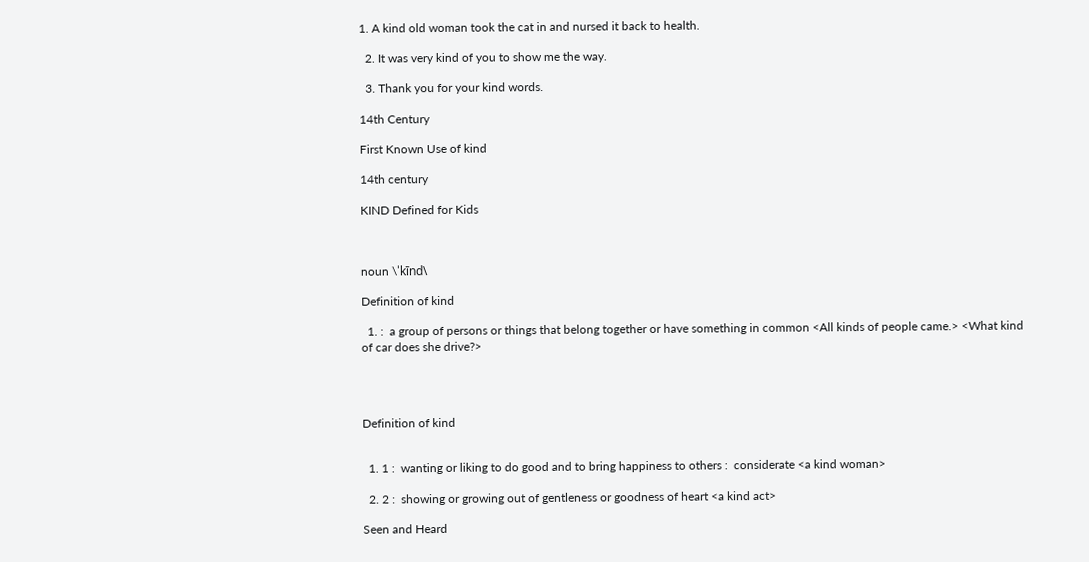1. A kind old woman took the cat in and nursed it back to health.

  2. It was very kind of you to show me the way.

  3. Thank you for your kind words.

14th Century

First Known Use of kind

14th century

KIND Defined for Kids



noun \ˈkīnd\

Definition of kind

  1. :  a group of persons or things that belong together or have something in common <All kinds of people came.> <What kind of car does she drive?>




Definition of kind


  1. 1 :  wanting or liking to do good and to bring happiness to others :  considerate <a kind woman>

  2. 2 :  showing or growing out of gentleness or goodness of heart <a kind act>

Seen and Heard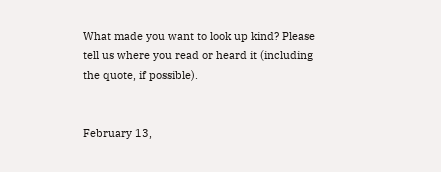What made you want to look up kind? Please tell us where you read or heard it (including the quote, if possible).


February 13,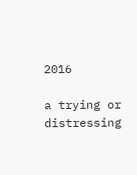2016

a trying or distressing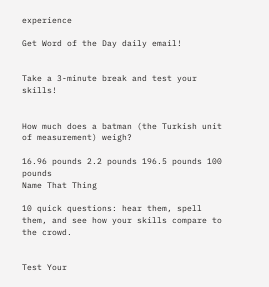experience

Get Word of the Day daily email!


Take a 3-minute break and test your skills!


How much does a batman (the Turkish unit of measurement) weigh?

16.96 pounds 2.2 pounds 196.5 pounds 100 pounds
Name That Thing

10 quick questions: hear them, spell them, and see how your skills compare to the crowd.


Test Your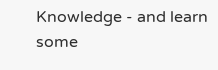Knowledge - and learn some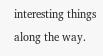interesting things along the way.